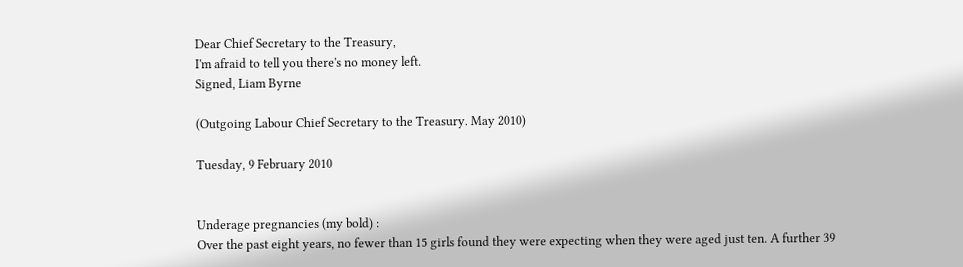Dear Chief Secretary to the Treasury,
I'm afraid to tell you there's no money left.
Signed, Liam Byrne

(Outgoing Labour Chief Secretary to the Treasury. May 2010)

Tuesday, 9 February 2010


Underage pregnancies (my bold) :
Over the past eight years, no fewer than 15 girls found they were expecting when they were aged just ten. A further 39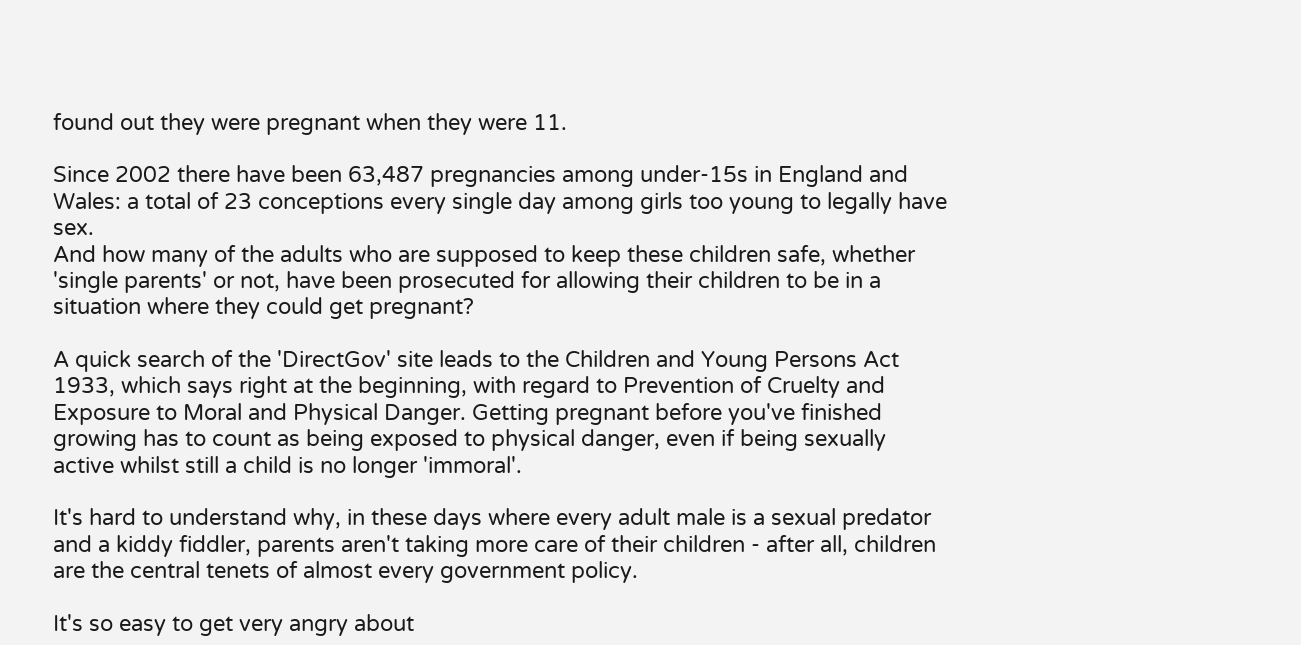found out they were pregnant when they were 11.

Since 2002 there have been 63,487 pregnancies among under-15s in England and Wales: a total of 23 conceptions every single day among girls too young to legally have sex.
And how many of the adults who are supposed to keep these children safe, whether 'single parents' or not, have been prosecuted for allowing their children to be in a situation where they could get pregnant?

A quick search of the 'DirectGov' site leads to the Children and Young Persons Act 1933, which says right at the beginning, with regard to Prevention of Cruelty and Exposure to Moral and Physical Danger. Getting pregnant before you've finished growing has to count as being exposed to physical danger, even if being sexually active whilst still a child is no longer 'immoral'.

It's hard to understand why, in these days where every adult male is a sexual predator and a kiddy fiddler, parents aren't taking more care of their children - after all, children are the central tenets of almost every government policy.

It's so easy to get very angry about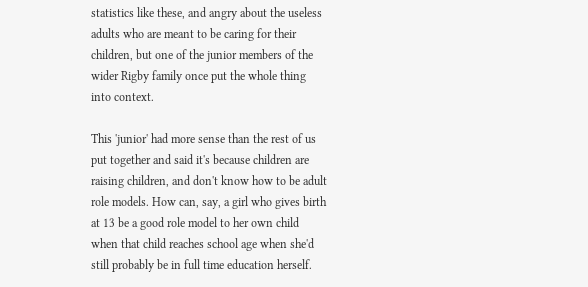statistics like these, and angry about the useless adults who are meant to be caring for their children, but one of the junior members of the wider Rigby family once put the whole thing into context.

This 'junior' had more sense than the rest of us put together and said it's because children are raising children, and don't know how to be adult role models. How can, say, a girl who gives birth at 13 be a good role model to her own child when that child reaches school age when she'd still probably be in full time education herself.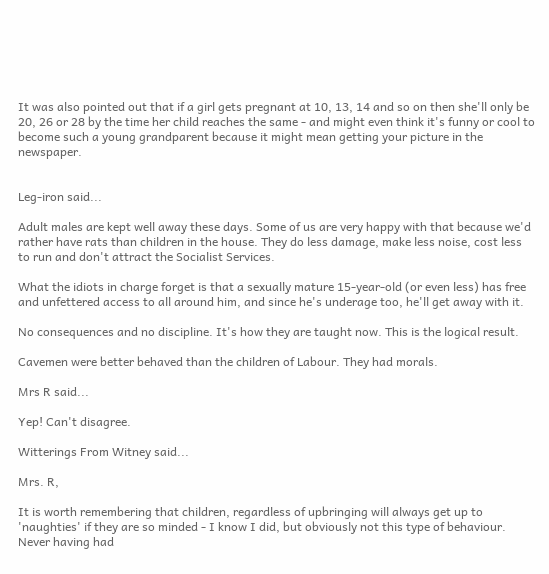It was also pointed out that if a girl gets pregnant at 10, 13, 14 and so on then she'll only be 20, 26 or 28 by the time her child reaches the same - and might even think it's funny or cool to become such a young grandparent because it might mean getting your picture in the newspaper.


Leg-iron said...

Adult males are kept well away these days. Some of us are very happy with that because we'd rather have rats than children in the house. They do less damage, make less noise, cost less to run and don't attract the Socialist Services.

What the idiots in charge forget is that a sexually mature 15-year-old (or even less) has free and unfettered access to all around him, and since he's underage too, he'll get away with it.

No consequences and no discipline. It's how they are taught now. This is the logical result.

Cavemen were better behaved than the children of Labour. They had morals.

Mrs R said...

Yep! Can't disagree.

Witterings From Witney said...

Mrs. R,

It is worth remembering that children, regardless of upbringing will always get up to 'naughties' if they are so minded - I know I did, but obviously not this type of behaviour. Never having had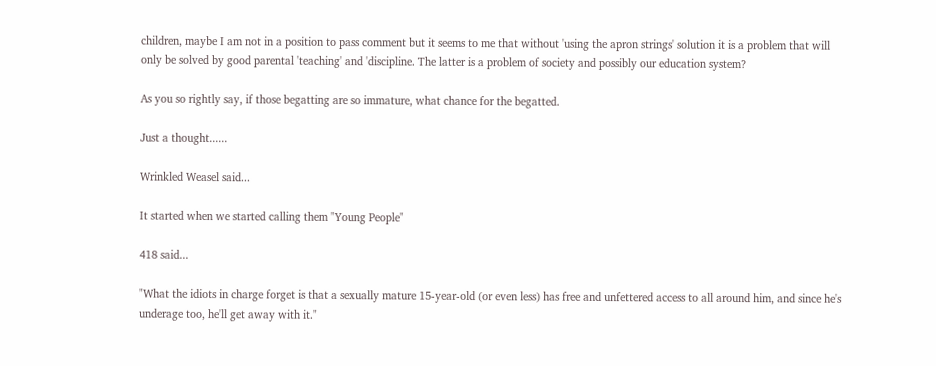children, maybe I am not in a position to pass comment but it seems to me that without 'using the apron strings' solution it is a problem that will only be solved by good parental 'teaching' and 'discipline. The latter is a problem of society and possibly our education system?

As you so rightly say, if those begatting are so immature, what chance for the begatted.

Just a thought......

Wrinkled Weasel said...

It started when we started calling them "Young People"

418 said...

"What the idiots in charge forget is that a sexually mature 15-year-old (or even less) has free and unfettered access to all around him, and since he's underage too, he'll get away with it."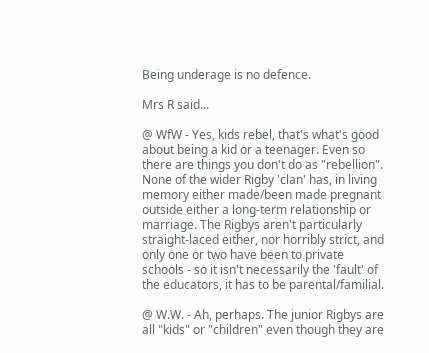Being underage is no defence.

Mrs R said...

@ WfW - Yes, kids rebel, that's what's good about being a kid or a teenager. Even so there are things you don't do as "rebellion". None of the wider Rigby 'clan' has, in living memory either made/been made pregnant outside either a long-term relationship or marriage. The Rigbys aren't particularly straight-laced either, nor horribly strict, and only one or two have been to private schools - so it isn't necessarily the 'fault' of the educators, it has to be parental/familial.

@ W.W. - Ah, perhaps. The junior Rigbys are all "kids" or "children" even though they are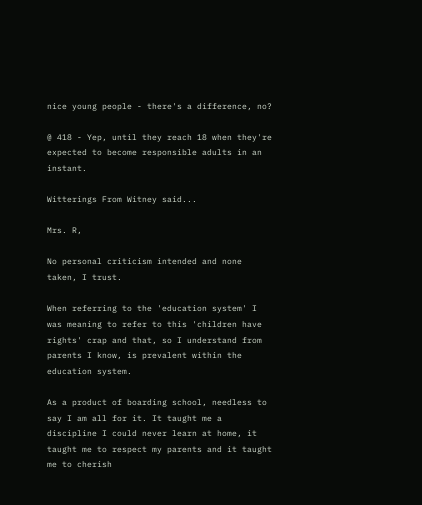nice young people - there's a difference, no?

@ 418 - Yep, until they reach 18 when they're expected to become responsible adults in an instant.

Witterings From Witney said...

Mrs. R,

No personal criticism intended and none taken, I trust.

When referring to the 'education system' I was meaning to refer to this 'children have rights' crap and that, so I understand from parents I know, is prevalent within the education system.

As a product of boarding school, needless to say I am all for it. It taught me a discipline I could never learn at home, it taught me to respect my parents and it taught me to cherish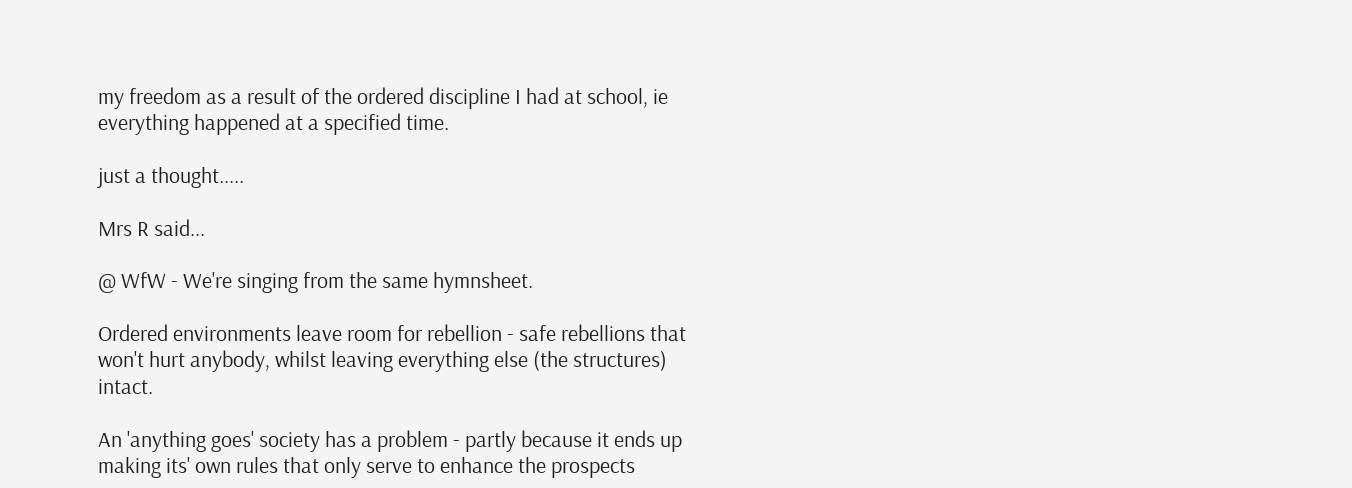my freedom as a result of the ordered discipline I had at school, ie everything happened at a specified time.

just a thought.....

Mrs R said...

@ WfW - We're singing from the same hymnsheet.

Ordered environments leave room for rebellion - safe rebellions that won't hurt anybody, whilst leaving everything else (the structures) intact.

An 'anything goes' society has a problem - partly because it ends up making its' own rules that only serve to enhance the prospects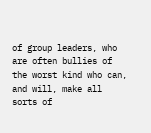of group leaders, who are often bullies of the worst kind who can, and will, make all sorts of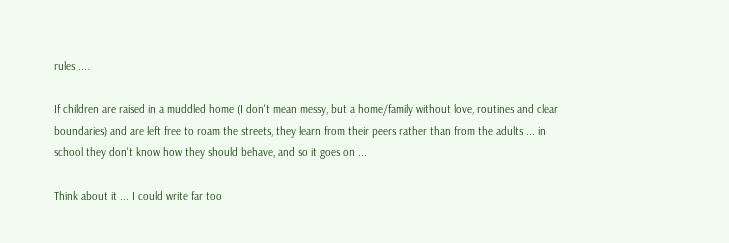rules ....

If children are raised in a muddled home (I don't mean messy, but a home/family without love, routines and clear boundaries) and are left free to roam the streets, they learn from their peers rather than from the adults ... in school they don't know how they should behave, and so it goes on ...

Think about it ... I could write far too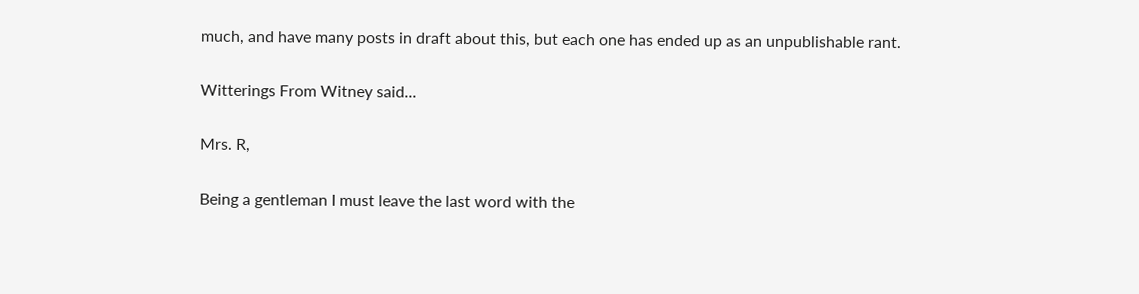much, and have many posts in draft about this, but each one has ended up as an unpublishable rant.

Witterings From Witney said...

Mrs. R,

Being a gentleman I must leave the last word with the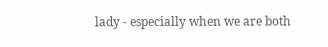lady - especially when we are both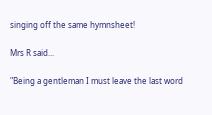singing off the same hymnsheet!

Mrs R said...

"Being a gentleman I must leave the last word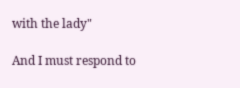with the lady"

And I must respond to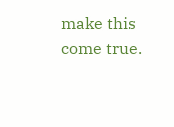make this come true.